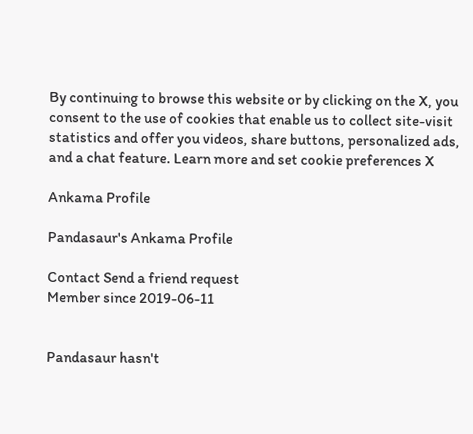By continuing to browse this website or by clicking on the X, you consent to the use of cookies that enable us to collect site-visit statistics and offer you videos, share buttons, personalized ads, and a chat feature. Learn more and set cookie preferences X

Ankama Profile

Pandasaur's Ankama Profile

Contact Send a friend request
Member since 2019-06-11


Pandasaur hasn't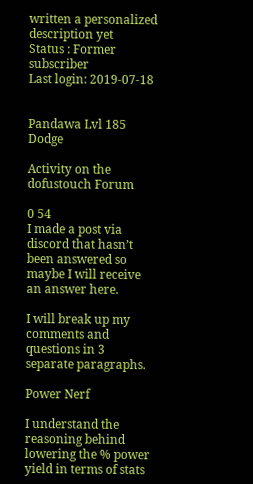written a personalized description yet
Status : Former subscriber
Last login: 2019-07-18


Pandawa Lvl 185 Dodge

Activity on the dofustouch Forum

0 54
I made a post via discord that hasn’t been answered so maybe I will receive an answer here.

I will break up my comments and questions in 3 separate paragraphs.

Power Nerf

I understand the reasoning behind lowering the % power yield in terms of stats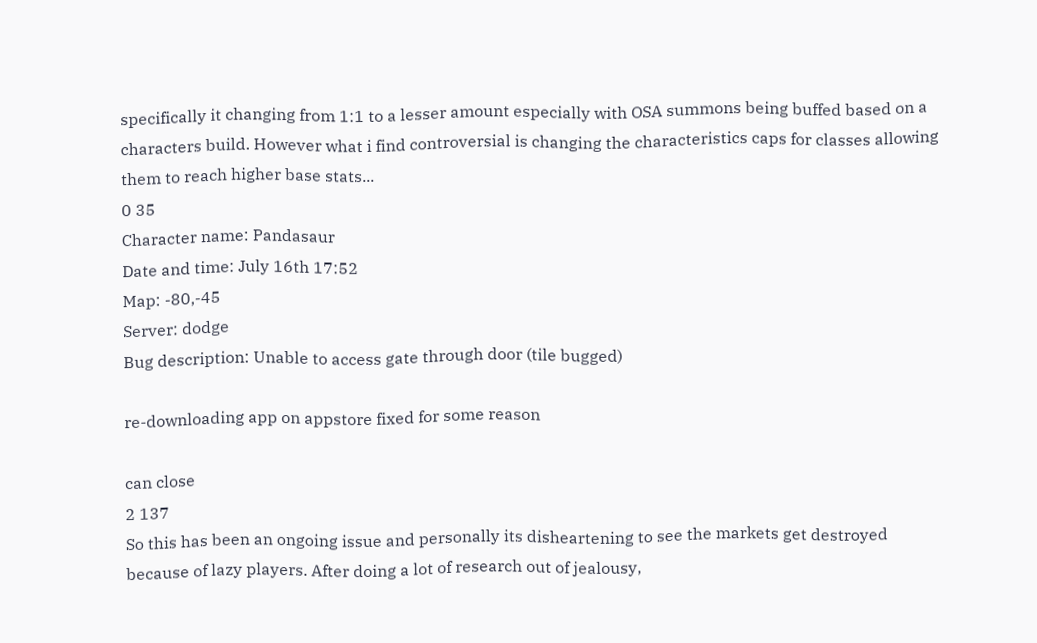specifically it changing from 1:1 to a lesser amount especially with OSA summons being buffed based on a characters build. However what i find controversial is changing the characteristics caps for classes allowing them to reach higher base stats...
0 35
Character name: Pandasaur
Date and time: July 16th 17:52
Map: -80,-45
Server: dodge
Bug description: Unable to access gate through door (tile bugged)

re-downloading app on appstore fixed for some reason

can close
2 137
So this has been an ongoing issue and personally its disheartening to see the markets get destroyed because of lazy players. After doing a lot of research out of jealousy,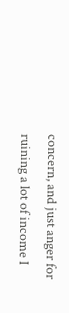concern, and just anger for ruining a lot of income I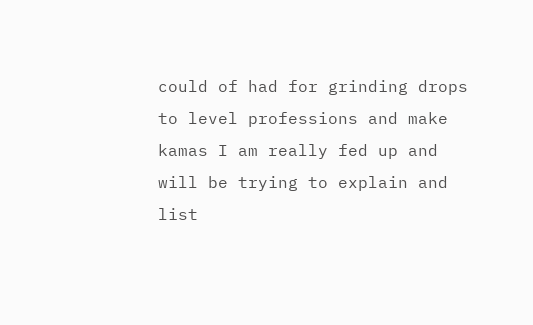could of had for grinding drops to level professions and make kamas I am really fed up and will be trying to explain and list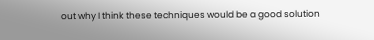out why I think these techniques would be a good solution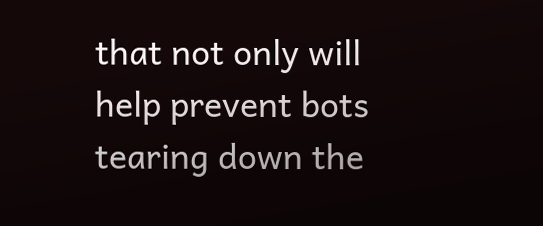that not only will help prevent bots tearing down the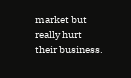market but really hurt their business.